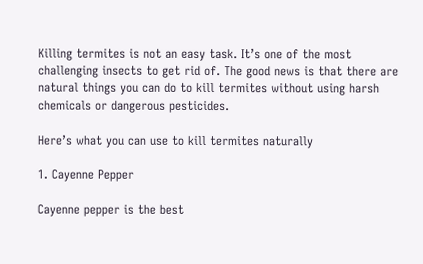Killing termites is not an easy task. It’s one of the most challenging insects to get rid of. The good news is that there are natural things you can do to kill termites without using harsh chemicals or dangerous pesticides.

Here’s what you can use to kill termites naturally

1. Cayenne Pepper

Cayenne pepper is the best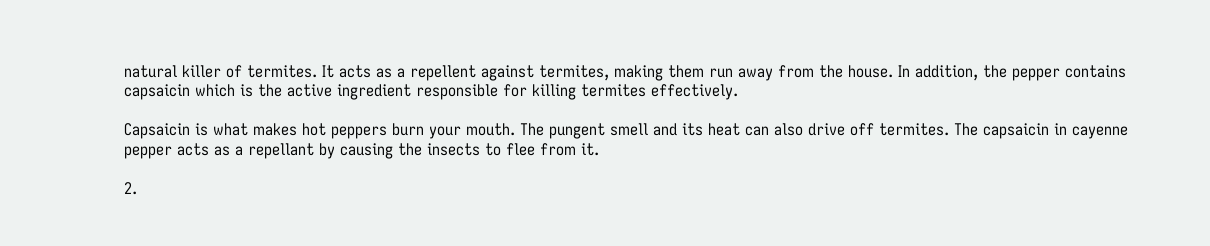natural killer of termites. It acts as a repellent against termites, making them run away from the house. In addition, the pepper contains capsaicin which is the active ingredient responsible for killing termites effectively.

Capsaicin is what makes hot peppers burn your mouth. The pungent smell and its heat can also drive off termites. The capsaicin in cayenne pepper acts as a repellant by causing the insects to flee from it.

2.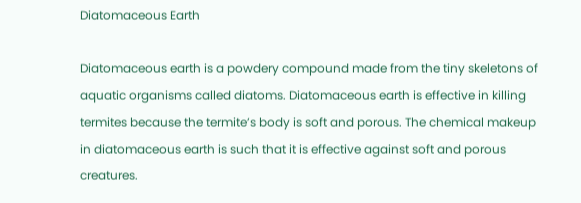Diatomaceous Earth

Diatomaceous earth is a powdery compound made from the tiny skeletons of aquatic organisms called diatoms. Diatomaceous earth is effective in killing termites because the termite’s body is soft and porous. The chemical makeup in diatomaceous earth is such that it is effective against soft and porous creatures.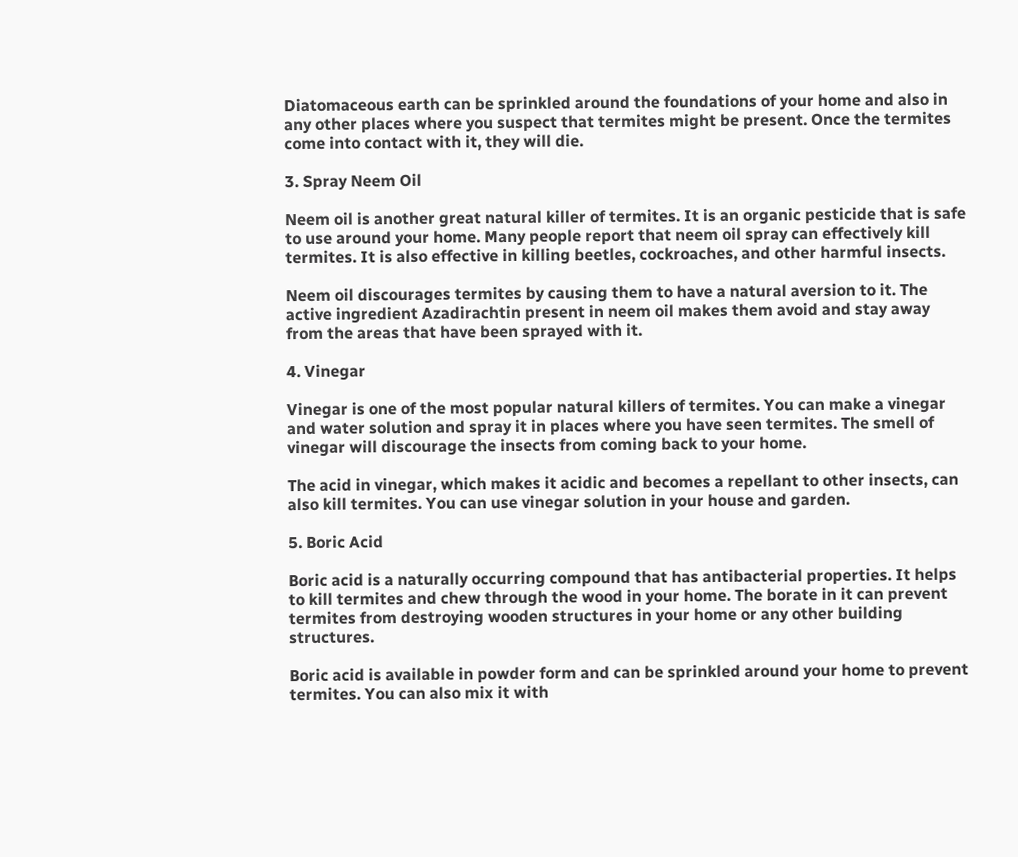Diatomaceous earth can be sprinkled around the foundations of your home and also in any other places where you suspect that termites might be present. Once the termites come into contact with it, they will die.

3. Spray Neem Oil

Neem oil is another great natural killer of termites. It is an organic pesticide that is safe to use around your home. Many people report that neem oil spray can effectively kill termites. It is also effective in killing beetles, cockroaches, and other harmful insects.

Neem oil discourages termites by causing them to have a natural aversion to it. The active ingredient Azadirachtin present in neem oil makes them avoid and stay away from the areas that have been sprayed with it.

4. Vinegar

Vinegar is one of the most popular natural killers of termites. You can make a vinegar and water solution and spray it in places where you have seen termites. The smell of vinegar will discourage the insects from coming back to your home.

The acid in vinegar, which makes it acidic and becomes a repellant to other insects, can also kill termites. You can use vinegar solution in your house and garden.

5. Boric Acid

Boric acid is a naturally occurring compound that has antibacterial properties. It helps to kill termites and chew through the wood in your home. The borate in it can prevent termites from destroying wooden structures in your home or any other building structures.

Boric acid is available in powder form and can be sprinkled around your home to prevent termites. You can also mix it with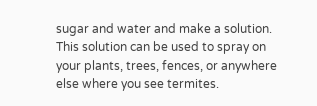sugar and water and make a solution. This solution can be used to spray on your plants, trees, fences, or anywhere else where you see termites.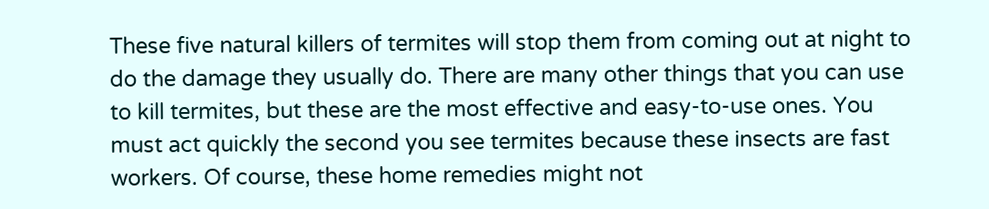These five natural killers of termites will stop them from coming out at night to do the damage they usually do. There are many other things that you can use to kill termites, but these are the most effective and easy-to-use ones. You must act quickly the second you see termites because these insects are fast workers. Of course, these home remedies might not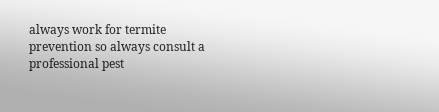always work for termite prevention so always consult a professional pest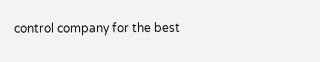control company for the best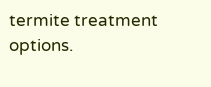termite treatment options.